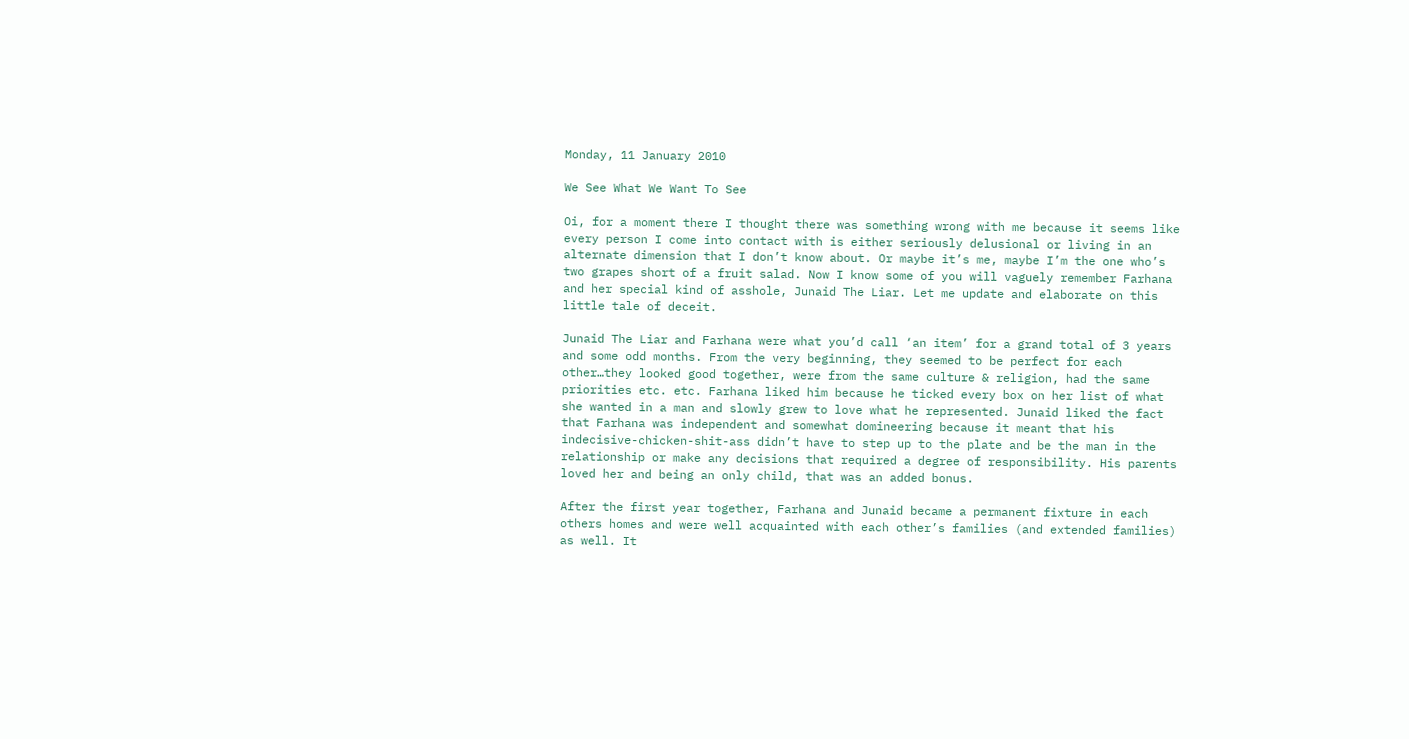Monday, 11 January 2010

We See What We Want To See

Oi, for a moment there I thought there was something wrong with me because it seems like every person I come into contact with is either seriously delusional or living in an alternate dimension that I don’t know about. Or maybe it’s me, maybe I’m the one who’s two grapes short of a fruit salad. Now I know some of you will vaguely remember Farhana and her special kind of asshole, Junaid The Liar. Let me update and elaborate on this little tale of deceit.

Junaid The Liar and Farhana were what you’d call ‘an item’ for a grand total of 3 years and some odd months. From the very beginning, they seemed to be perfect for each other…they looked good together, were from the same culture & religion, had the same priorities etc. etc. Farhana liked him because he ticked every box on her list of what she wanted in a man and slowly grew to love what he represented. Junaid liked the fact that Farhana was independent and somewhat domineering because it meant that his indecisive-chicken-shit-ass didn’t have to step up to the plate and be the man in the relationship or make any decisions that required a degree of responsibility. His parents loved her and being an only child, that was an added bonus.

After the first year together, Farhana and Junaid became a permanent fixture in each others homes and were well acquainted with each other’s families (and extended families) as well. It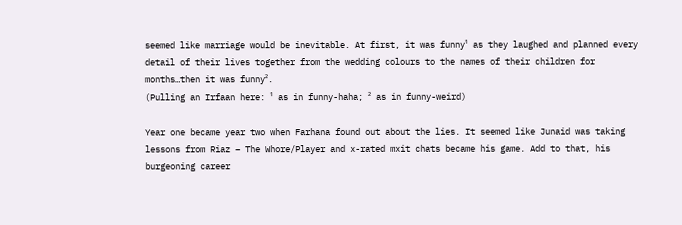seemed like marriage would be inevitable. At first, it was funny¹ as they laughed and planned every detail of their lives together from the wedding colours to the names of their children for months…then it was funny².
(Pulling an Irfaan here: ¹ as in funny-haha; ² as in funny-weird)

Year one became year two when Farhana found out about the lies. It seemed like Junaid was taking lessons from Riaz – The Whore/Player and x-rated mxit chats became his game. Add to that, his burgeoning career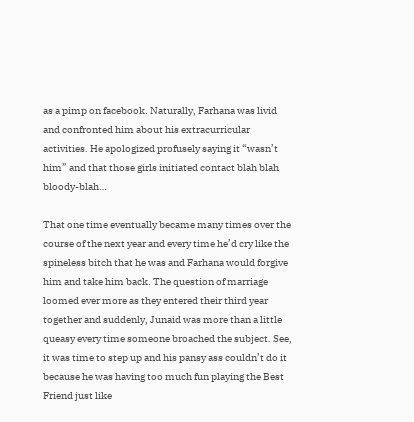as a pimp on facebook. Naturally, Farhana was livid and confronted him about his extracurricular activities. He apologized profusely saying it “wasn’t him” and that those girls initiated contact blah blah bloody-blah…

That one time eventually became many times over the course of the next year and every time he’d cry like the spineless bitch that he was and Farhana would forgive him and take him back. The question of marriage loomed ever more as they entered their third year together and suddenly, Junaid was more than a little queasy every time someone broached the subject. See, it was time to step up and his pansy ass couldn’t do it because he was having too much fun playing the Best Friend just like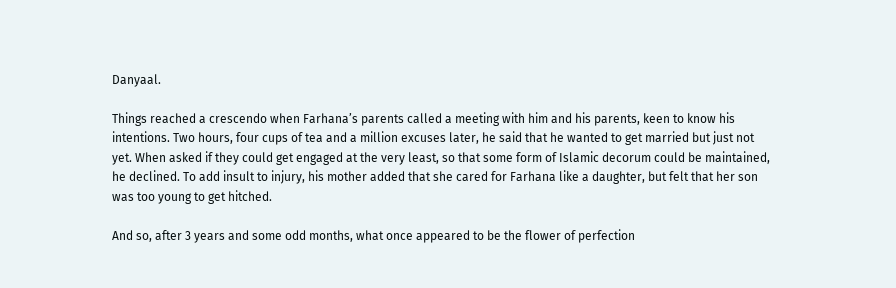Danyaal.

Things reached a crescendo when Farhana’s parents called a meeting with him and his parents, keen to know his intentions. Two hours, four cups of tea and a million excuses later, he said that he wanted to get married but just not yet. When asked if they could get engaged at the very least, so that some form of Islamic decorum could be maintained, he declined. To add insult to injury, his mother added that she cared for Farhana like a daughter, but felt that her son was too young to get hitched.

And so, after 3 years and some odd months, what once appeared to be the flower of perfection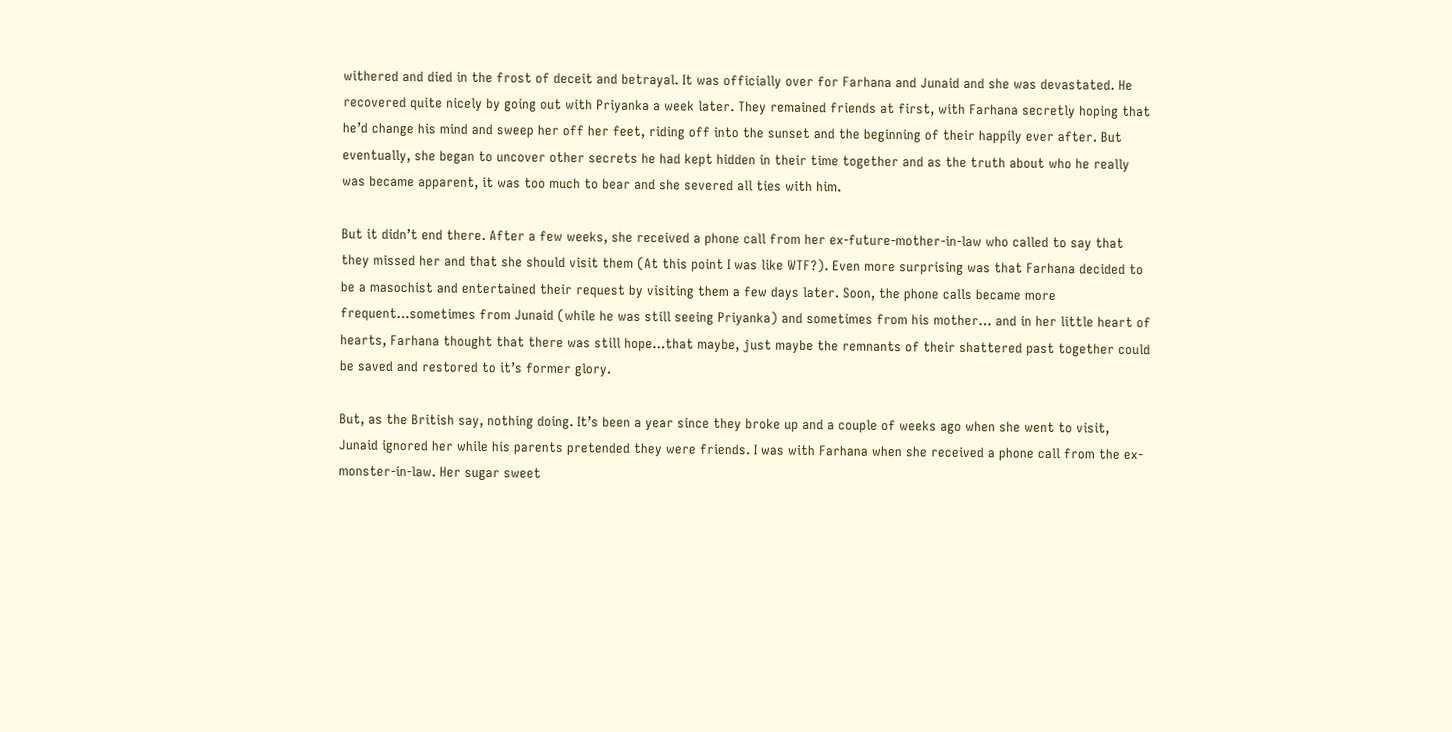withered and died in the frost of deceit and betrayal. It was officially over for Farhana and Junaid and she was devastated. He recovered quite nicely by going out with Priyanka a week later. They remained friends at first, with Farhana secretly hoping that he’d change his mind and sweep her off her feet, riding off into the sunset and the beginning of their happily ever after. But eventually, she began to uncover other secrets he had kept hidden in their time together and as the truth about who he really was became apparent, it was too much to bear and she severed all ties with him.

But it didn’t end there. After a few weeks, she received a phone call from her ex-future-mother-in-law who called to say that they missed her and that she should visit them (At this point I was like WTF?). Even more surprising was that Farhana decided to be a masochist and entertained their request by visiting them a few days later. Soon, the phone calls became more frequent…sometimes from Junaid (while he was still seeing Priyanka) and sometimes from his mother… and in her little heart of hearts, Farhana thought that there was still hope…that maybe, just maybe the remnants of their shattered past together could be saved and restored to it’s former glory.

But, as the British say, nothing doing. It’s been a year since they broke up and a couple of weeks ago when she went to visit, Junaid ignored her while his parents pretended they were friends. I was with Farhana when she received a phone call from the ex-monster-in-law. Her sugar sweet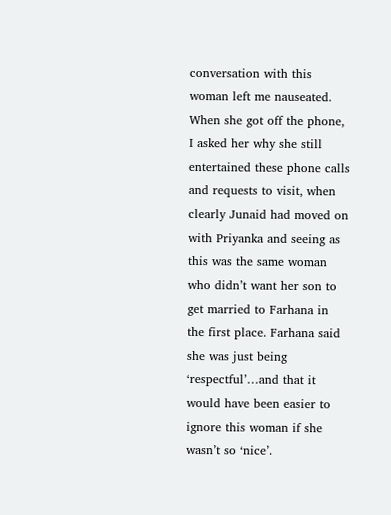conversation with this woman left me nauseated. When she got off the phone, I asked her why she still entertained these phone calls and requests to visit, when clearly Junaid had moved on with Priyanka and seeing as this was the same woman who didn’t want her son to get married to Farhana in the first place. Farhana said she was just being ‘respectful’…and that it would have been easier to ignore this woman if she wasn’t so ‘nice’.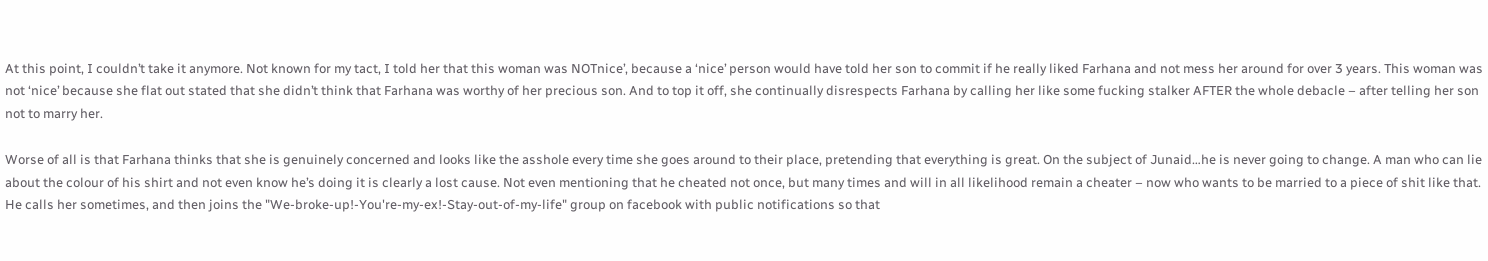At this point, I couldn’t take it anymore. Not known for my tact, I told her that this woman was NOTnice’, because a ‘nice’ person would have told her son to commit if he really liked Farhana and not mess her around for over 3 years. This woman was not ‘nice’ because she flat out stated that she didn’t think that Farhana was worthy of her precious son. And to top it off, she continually disrespects Farhana by calling her like some fucking stalker AFTER the whole debacle – after telling her son not to marry her.

Worse of all is that Farhana thinks that she is genuinely concerned and looks like the asshole every time she goes around to their place, pretending that everything is great. On the subject of Junaid…he is never going to change. A man who can lie about the colour of his shirt and not even know he’s doing it is clearly a lost cause. Not even mentioning that he cheated not once, but many times and will in all likelihood remain a cheater – now who wants to be married to a piece of shit like that. He calls her sometimes, and then joins the "We-broke-up!-You're-my-ex!-Stay-out-of-my-life" group on facebook with public notifications so that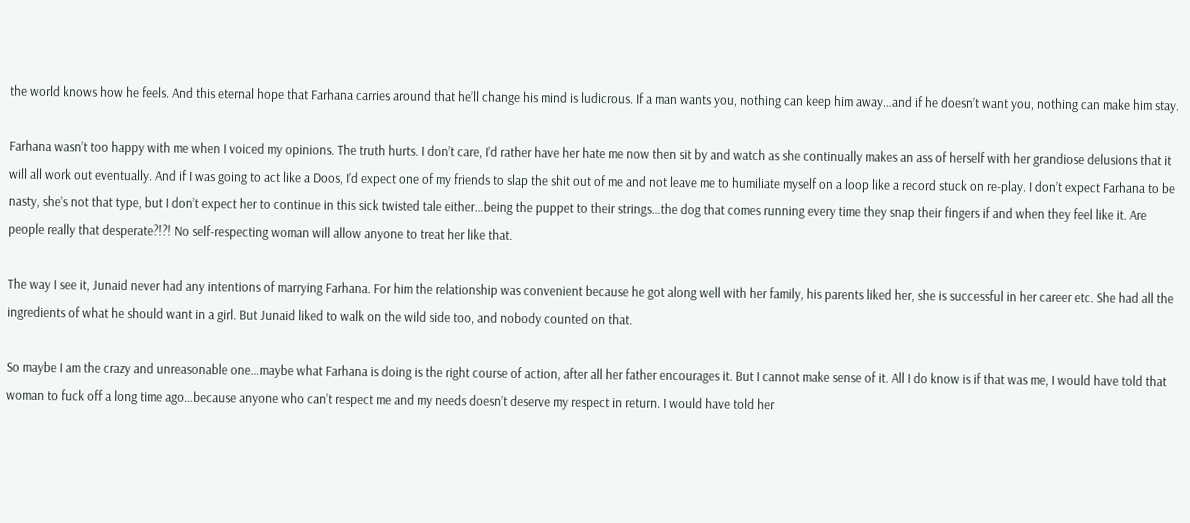the world knows how he feels. And this eternal hope that Farhana carries around that he’ll change his mind is ludicrous. If a man wants you, nothing can keep him away…and if he doesn’t want you, nothing can make him stay.

Farhana wasn’t too happy with me when I voiced my opinions. The truth hurts. I don’t care, I’d rather have her hate me now then sit by and watch as she continually makes an ass of herself with her grandiose delusions that it will all work out eventually. And if I was going to act like a Doos, I’d expect one of my friends to slap the shit out of me and not leave me to humiliate myself on a loop like a record stuck on re-play. I don’t expect Farhana to be nasty, she’s not that type, but I don’t expect her to continue in this sick twisted tale either…being the puppet to their strings…the dog that comes running every time they snap their fingers if and when they feel like it. Are people really that desperate?!?! No self-respecting woman will allow anyone to treat her like that.

The way I see it, Junaid never had any intentions of marrying Farhana. For him the relationship was convenient because he got along well with her family, his parents liked her, she is successful in her career etc. She had all the ingredients of what he should want in a girl. But Junaid liked to walk on the wild side too, and nobody counted on that.

So maybe I am the crazy and unreasonable one…maybe what Farhana is doing is the right course of action, after all her father encourages it. But I cannot make sense of it. All I do know is if that was me, I would have told that woman to fuck off a long time ago…because anyone who can’t respect me and my needs doesn’t deserve my respect in return. I would have told her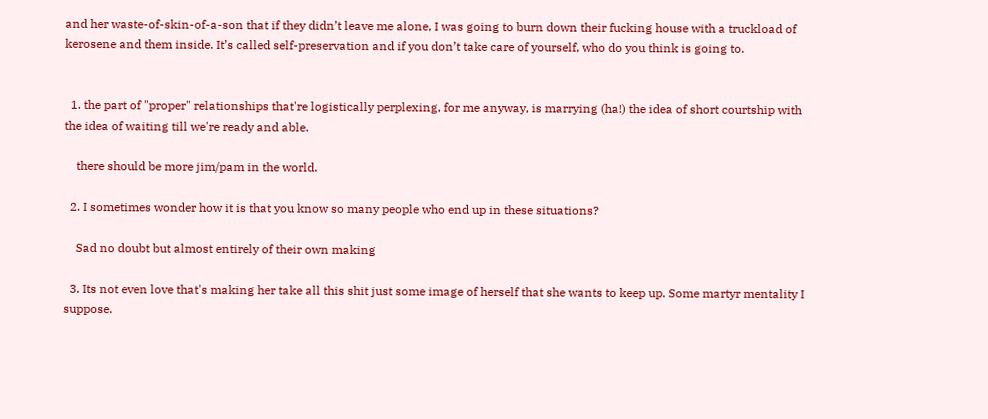and her waste-of-skin-of-a-son that if they didn’t leave me alone, I was going to burn down their fucking house with a truckload of kerosene and them inside. It’s called self-preservation and if you don’t take care of yourself, who do you think is going to.


  1. the part of "proper" relationships that're logistically perplexing, for me anyway, is marrying (ha!) the idea of short courtship with the idea of waiting till we're ready and able.

    there should be more jim/pam in the world.

  2. I sometimes wonder how it is that you know so many people who end up in these situations?

    Sad no doubt but almost entirely of their own making

  3. Its not even love that's making her take all this shit just some image of herself that she wants to keep up. Some martyr mentality I suppose.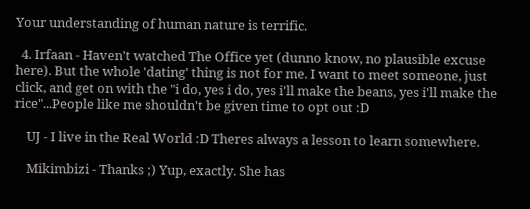Your understanding of human nature is terrific.

  4. Irfaan - Haven't watched The Office yet (dunno know, no plausible excuse here). But the whole 'dating' thing is not for me. I want to meet someone, just click, and get on with the "i do, yes i do, yes i'll make the beans, yes i'll make the rice"...People like me shouldn't be given time to opt out :D

    UJ - I live in the Real World :D Theres always a lesson to learn somewhere.

    Mikimbizi - Thanks ;) Yup, exactly. She has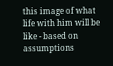this image of what life with him will be like - based on assumptions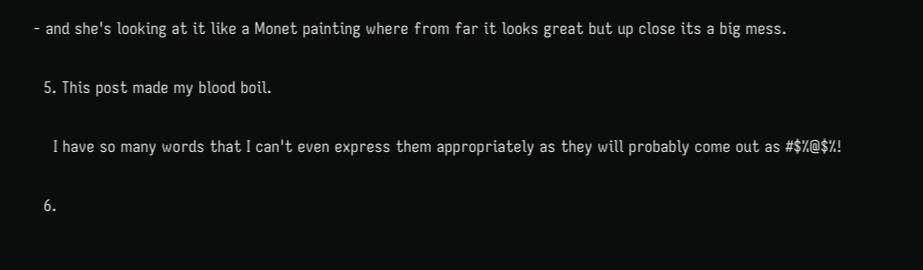- and she's looking at it like a Monet painting where from far it looks great but up close its a big mess.

  5. This post made my blood boil.

    I have so many words that I can't even express them appropriately as they will probably come out as #$%@$%!

  6.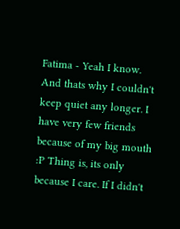Fatima - Yeah I know. And thats why I couldn't keep quiet any longer. I have very few friends because of my big mouth :P Thing is, its only because I care. If I didn't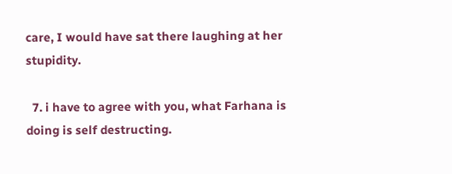care, I would have sat there laughing at her stupidity.

  7. i have to agree with you, what Farhana is doing is self destructing.